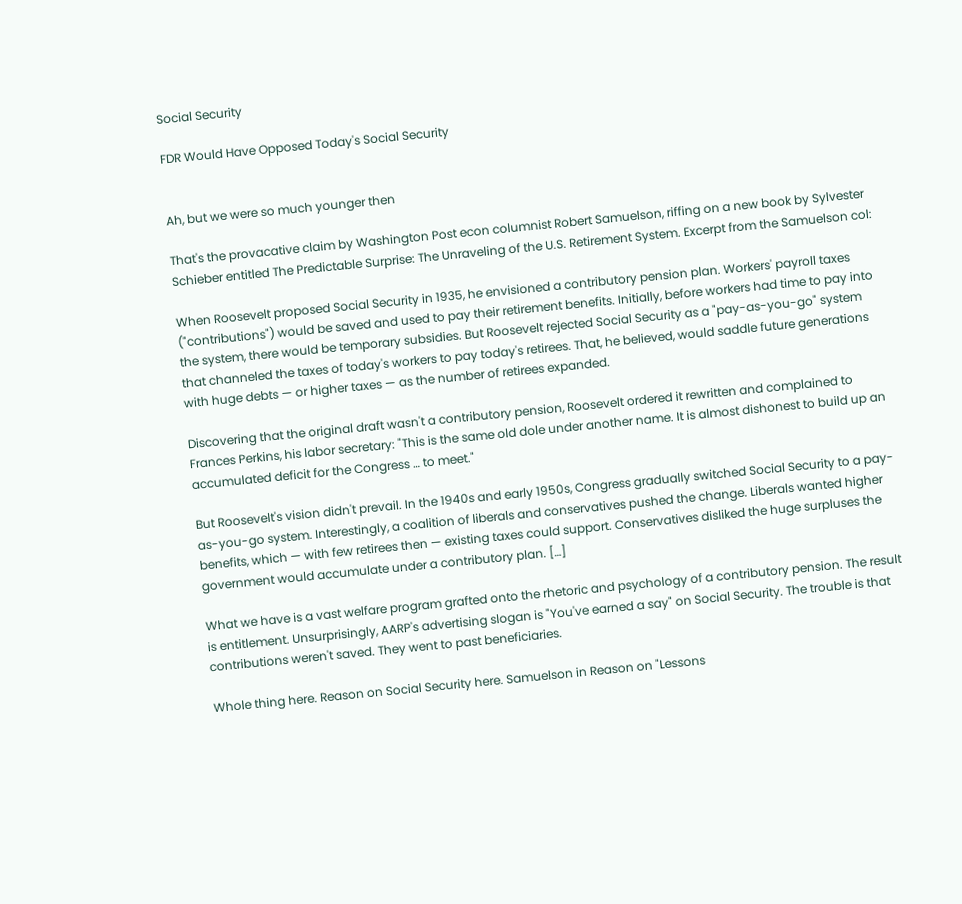Social Security

FDR Would Have Opposed Today's Social Security


Ah, but we were so much younger then

That's the provacative claim by Washington Post econ columnist Robert Samuelson, riffing on a new book by Sylvester Schieber entitled The Predictable Surprise: The Unraveling of the U.S. Retirement System. Excerpt from the Samuelson col:

When Roosevelt proposed Social Security in 1935, he envisioned a contributory pension plan. Workers' payroll taxes ("contributions") would be saved and used to pay their retirement benefits. Initially, before workers had time to pay into the system, there would be temporary subsidies. But Roosevelt rejected Social Security as a "pay-as-you-go" system that channeled the taxes of today's workers to pay today's retirees. That, he believed, would saddle future generations with huge debts — or higher taxes — as the number of retirees expanded.

Discovering that the original draft wasn't a contributory pension, Roosevelt ordered it rewritten and complained to Frances Perkins, his labor secretary: "This is the same old dole under another name. It is almost dishonest to build up an accumulated deficit for the Congress … to meet."

But Roosevelt's vision didn't prevail. In the 1940s and early 1950s, Congress gradually switched Social Security to a pay-as-you-go system. Interestingly, a coalition of liberals and conservatives pushed the change. Liberals wanted higher benefits, which — with few retirees then — existing taxes could support. Conservatives disliked the huge surpluses the government would accumulate under a contributory plan. […]

What we have is a vast welfare program grafted onto the rhetoric and psychology of a contributory pension. The result is entitlement. Unsurprisingly, AARP's advertising slogan is "You've earned a say" on Social Security. The trouble is that contributions weren't saved. They went to past beneficiaries.

Whole thing here. Reason on Social Security here. Samuelson in Reason on "Lessons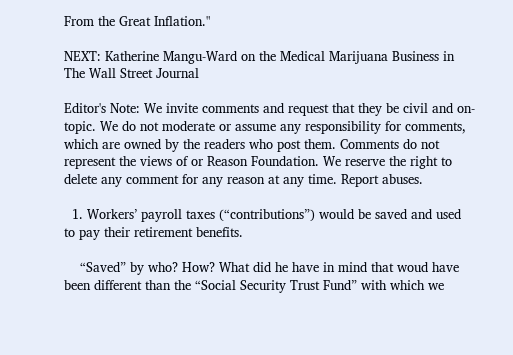From the Great Inflation."

NEXT: Katherine Mangu-Ward on the Medical Marijuana Business in The Wall Street Journal

Editor's Note: We invite comments and request that they be civil and on-topic. We do not moderate or assume any responsibility for comments, which are owned by the readers who post them. Comments do not represent the views of or Reason Foundation. We reserve the right to delete any comment for any reason at any time. Report abuses.

  1. Workers’ payroll taxes (“contributions”) would be saved and used to pay their retirement benefits.

    “Saved” by who? How? What did he have in mind that woud have been different than the “Social Security Trust Fund” with which we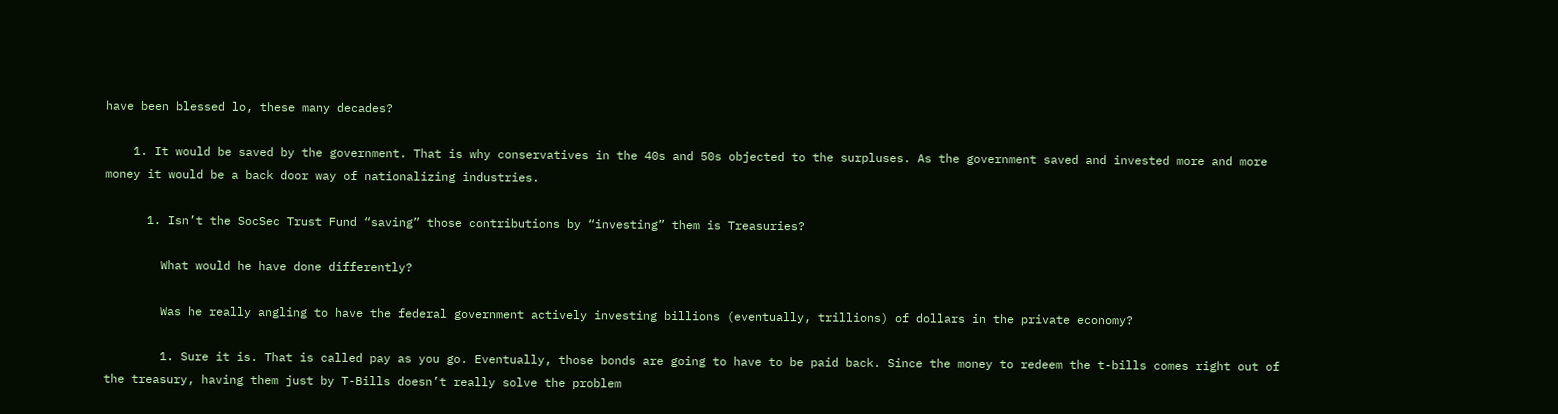have been blessed lo, these many decades?

    1. It would be saved by the government. That is why conservatives in the 40s and 50s objected to the surpluses. As the government saved and invested more and more money it would be a back door way of nationalizing industries.

      1. Isn’t the SocSec Trust Fund “saving” those contributions by “investing” them is Treasuries?

        What would he have done differently?

        Was he really angling to have the federal government actively investing billions (eventually, trillions) of dollars in the private economy?

        1. Sure it is. That is called pay as you go. Eventually, those bonds are going to have to be paid back. Since the money to redeem the t-bills comes right out of the treasury, having them just by T-Bills doesn’t really solve the problem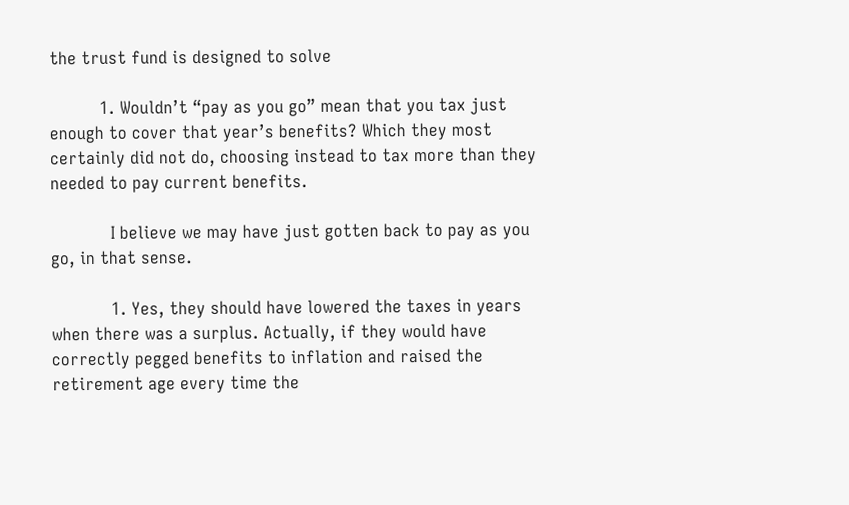the trust fund is designed to solve

          1. Wouldn’t “pay as you go” mean that you tax just enough to cover that year’s benefits? Which they most certainly did not do, choosing instead to tax more than they needed to pay current benefits.

            I believe we may have just gotten back to pay as you go, in that sense.

            1. Yes, they should have lowered the taxes in years when there was a surplus. Actually, if they would have correctly pegged benefits to inflation and raised the retirement age every time the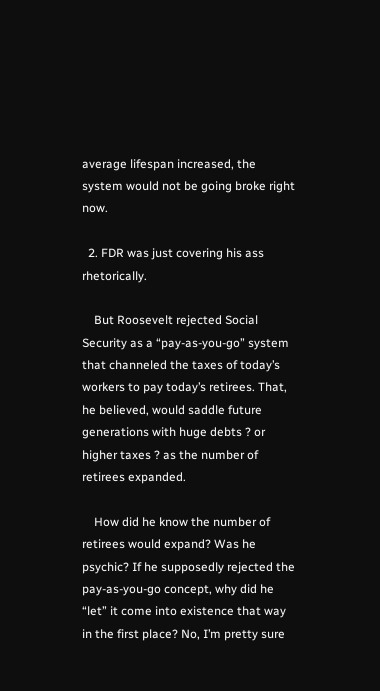average lifespan increased, the system would not be going broke right now.

  2. FDR was just covering his ass rhetorically.

    But Roosevelt rejected Social Security as a “pay-as-you-go” system that channeled the taxes of today’s workers to pay today’s retirees. That, he believed, would saddle future generations with huge debts ? or higher taxes ? as the number of retirees expanded.

    How did he know the number of retirees would expand? Was he psychic? If he supposedly rejected the pay-as-you-go concept, why did he “let” it come into existence that way in the first place? No, I’m pretty sure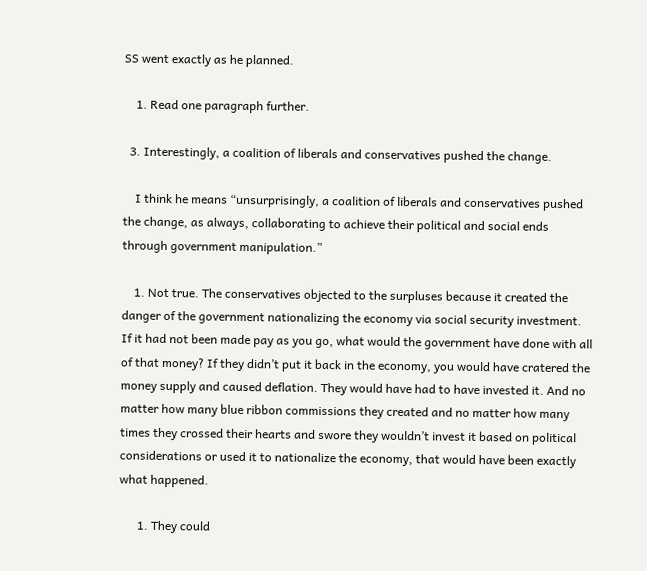SS went exactly as he planned.

    1. Read one paragraph further.

  3. Interestingly, a coalition of liberals and conservatives pushed the change.

    I think he means “unsurprisingly, a coalition of liberals and conservatives pushed the change, as always, collaborating to achieve their political and social ends through government manipulation.”

    1. Not true. The conservatives objected to the surpluses because it created the danger of the government nationalizing the economy via social security investment. If it had not been made pay as you go, what would the government have done with all of that money? If they didn’t put it back in the economy, you would have cratered the money supply and caused deflation. They would have had to have invested it. And no matter how many blue ribbon commissions they created and no matter how many times they crossed their hearts and swore they wouldn’t invest it based on political considerations or used it to nationalize the economy, that would have been exactly what happened.

      1. They could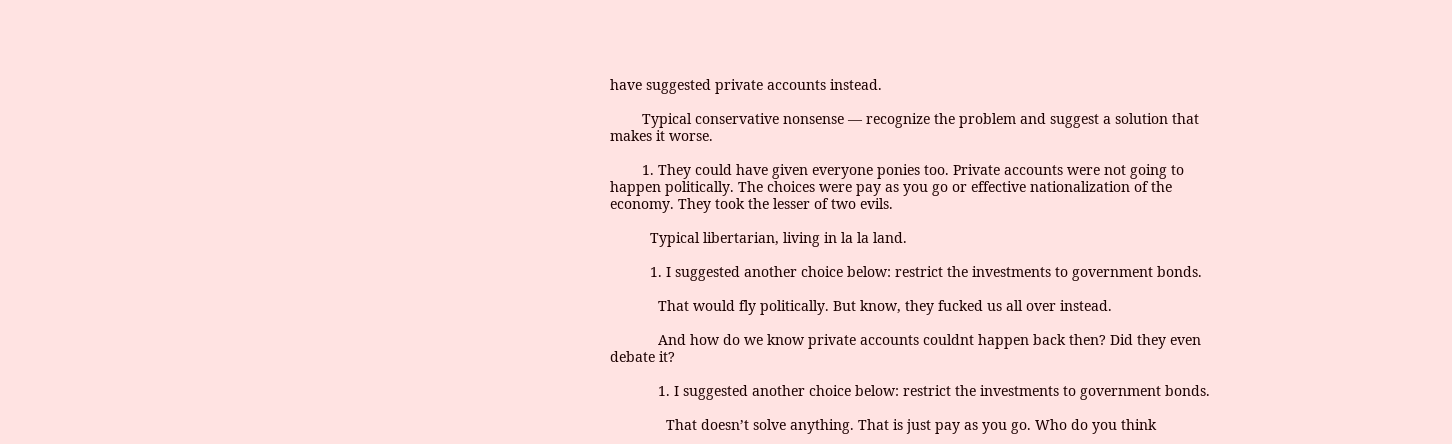have suggested private accounts instead.

        Typical conservative nonsense — recognize the problem and suggest a solution that makes it worse.

        1. They could have given everyone ponies too. Private accounts were not going to happen politically. The choices were pay as you go or effective nationalization of the economy. They took the lesser of two evils.

          Typical libertarian, living in la la land.

          1. I suggested another choice below: restrict the investments to government bonds.

            That would fly politically. But know, they fucked us all over instead.

            And how do we know private accounts couldnt happen back then? Did they even debate it?

            1. I suggested another choice below: restrict the investments to government bonds.

              That doesn’t solve anything. That is just pay as you go. Who do you think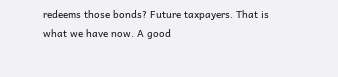redeems those bonds? Future taxpayers. That is what we have now. A good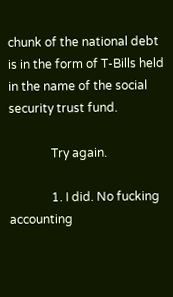chunk of the national debt is in the form of T-Bills held in the name of the social security trust fund.

              Try again.

              1. I did. No fucking accounting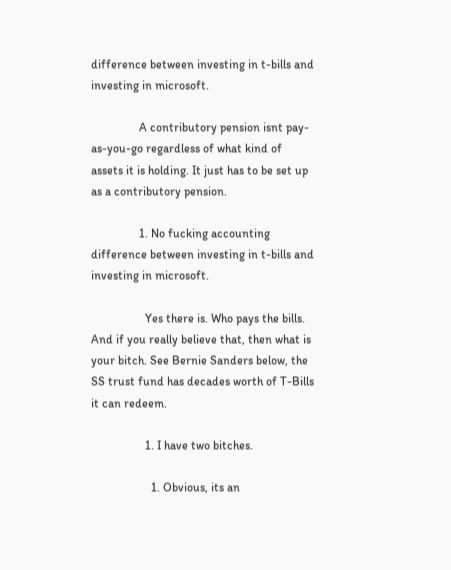difference between investing in t-bills and investing in microsoft.

                A contributory pension isnt pay-as-you-go regardless of what kind of assets it is holding. It just has to be set up as a contributory pension.

                1. No fucking accounting difference between investing in t-bills and investing in microsoft.

                  Yes there is. Who pays the bills. And if you really believe that, then what is your bitch. See Bernie Sanders below, the SS trust fund has decades worth of T-Bills it can redeem.

                  1. I have two bitches.

                    1. Obvious, its an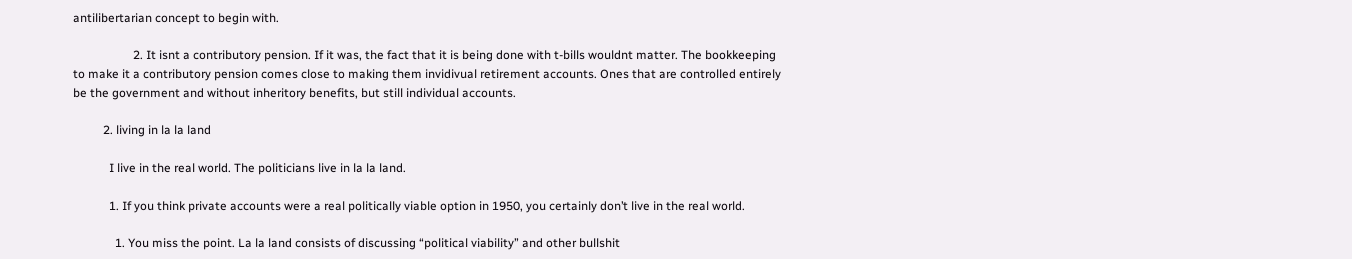antilibertarian concept to begin with.

                    2. It isnt a contributory pension. If it was, the fact that it is being done with t-bills wouldnt matter. The bookkeeping to make it a contributory pension comes close to making them invidivual retirement accounts. Ones that are controlled entirely be the government and without inheritory benefits, but still individual accounts.

          2. living in la la land

            I live in the real world. The politicians live in la la land.

            1. If you think private accounts were a real politically viable option in 1950, you certainly don’t live in the real world.

              1. You miss the point. La la land consists of discussing “political viability” and other bullshit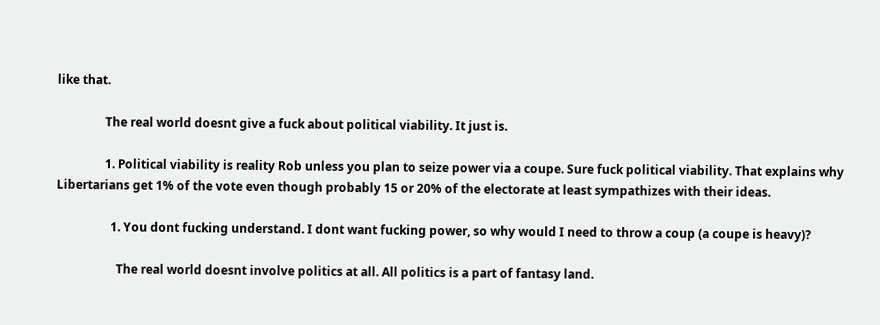like that.

                The real world doesnt give a fuck about political viability. It just is.

                1. Political viability is reality Rob unless you plan to seize power via a coupe. Sure fuck political viability. That explains why Libertarians get 1% of the vote even though probably 15 or 20% of the electorate at least sympathizes with their ideas.

                  1. You dont fucking understand. I dont want fucking power, so why would I need to throw a coup (a coupe is heavy)?

                    The real world doesnt involve politics at all. All politics is a part of fantasy land.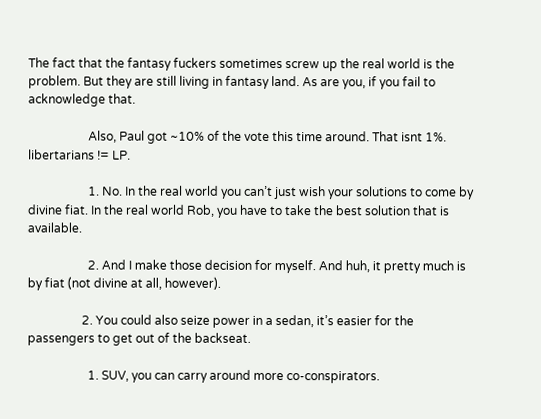The fact that the fantasy fuckers sometimes screw up the real world is the problem. But they are still living in fantasy land. As are you, if you fail to acknowledge that.

                    Also, Paul got ~10% of the vote this time around. That isnt 1%. libertarians != LP.

                    1. No. In the real world you can’t just wish your solutions to come by divine fiat. In the real world Rob, you have to take the best solution that is available.

                    2. And I make those decision for myself. And huh, it pretty much is by fiat (not divine at all, however).

                  2. You could also seize power in a sedan, it’s easier for the passengers to get out of the backseat.

                    1. SUV, you can carry around more co-conspirators.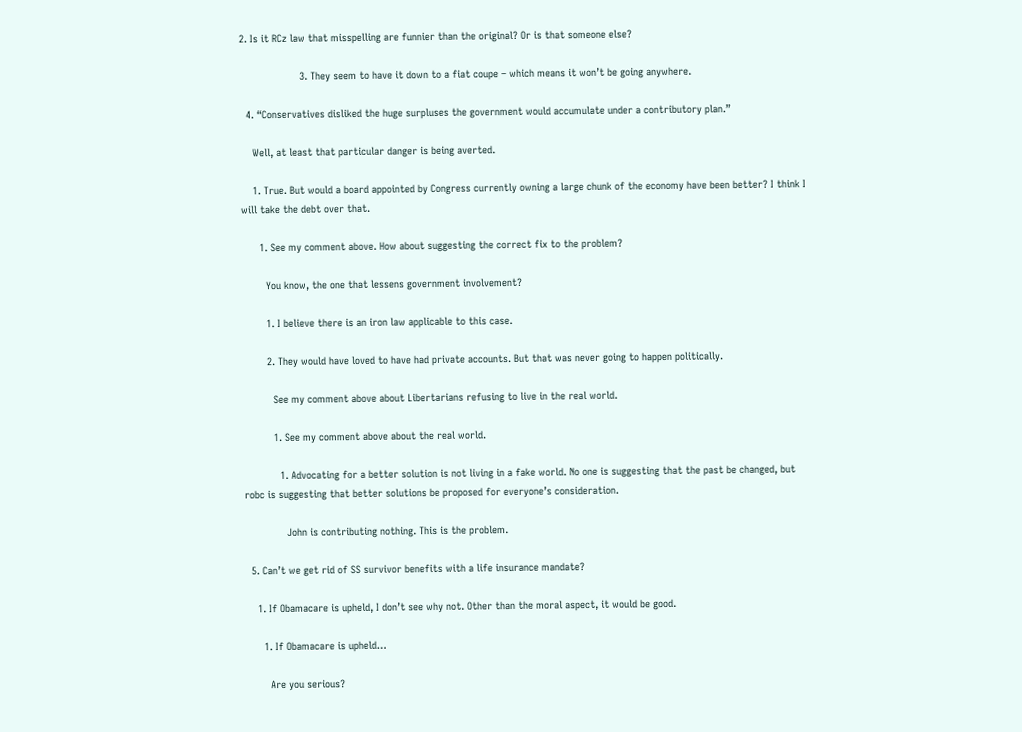2. Is it RCz law that misspelling are funnier than the original? Or is that someone else?

                    3. They seem to have it down to a fiat coupe – which means it won’t be going anywhere.

  4. “Conservatives disliked the huge surpluses the government would accumulate under a contributory plan.”

    Well, at least that particular danger is being averted.

    1. True. But would a board appointed by Congress currently owning a large chunk of the economy have been better? I think I will take the debt over that.

      1. See my comment above. How about suggesting the correct fix to the problem?

        You know, the one that lessens government involvement?

        1. I believe there is an iron law applicable to this case.

        2. They would have loved to have had private accounts. But that was never going to happen politically.

          See my comment above about Libertarians refusing to live in the real world.

          1. See my comment above about the real world.

            1. Advocating for a better solution is not living in a fake world. No one is suggesting that the past be changed, but robc is suggesting that better solutions be proposed for everyone’s consideration.

              John is contributing nothing. This is the problem.

  5. Can’t we get rid of SS survivor benefits with a life insurance mandate?

    1. If Obamacare is upheld, I don’t see why not. Other than the moral aspect, it would be good.

      1. If Obamacare is upheld…

        Are you serious?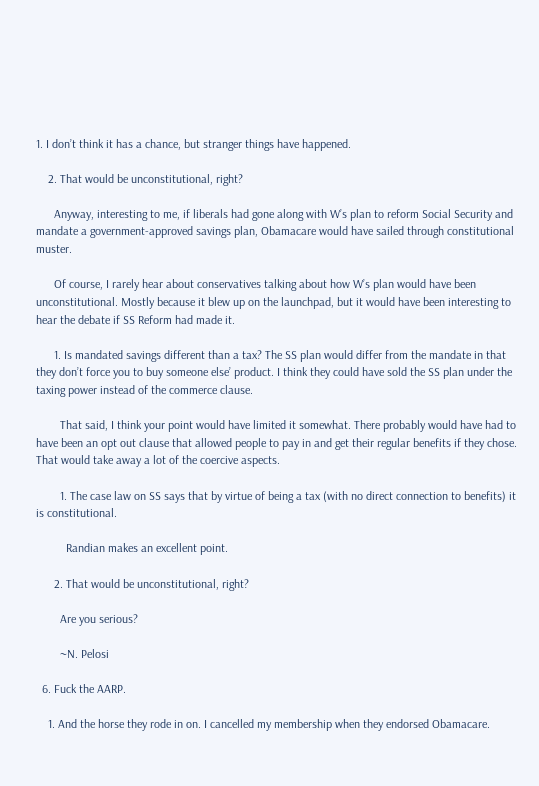1. I don’t think it has a chance, but stranger things have happened.

    2. That would be unconstitutional, right?

      Anyway, interesting to me, if liberals had gone along with W’s plan to reform Social Security and mandate a government-approved savings plan, Obamacare would have sailed through constitutional muster.

      Of course, I rarely hear about conservatives talking about how W’s plan would have been unconstitutional. Mostly because it blew up on the launchpad, but it would have been interesting to hear the debate if SS Reform had made it.

      1. Is mandated savings different than a tax? The SS plan would differ from the mandate in that they don’t force you to buy someone else’ product. I think they could have sold the SS plan under the taxing power instead of the commerce clause.

        That said, I think your point would have limited it somewhat. There probably would have had to have been an opt out clause that allowed people to pay in and get their regular benefits if they chose. That would take away a lot of the coercive aspects.

        1. The case law on SS says that by virtue of being a tax (with no direct connection to benefits) it is constitutional.

          Randian makes an excellent point.

      2. That would be unconstitutional, right?

        Are you serious?

        ~N. Pelosi

  6. Fuck the AARP.

    1. And the horse they rode in on. I cancelled my membership when they endorsed Obamacare.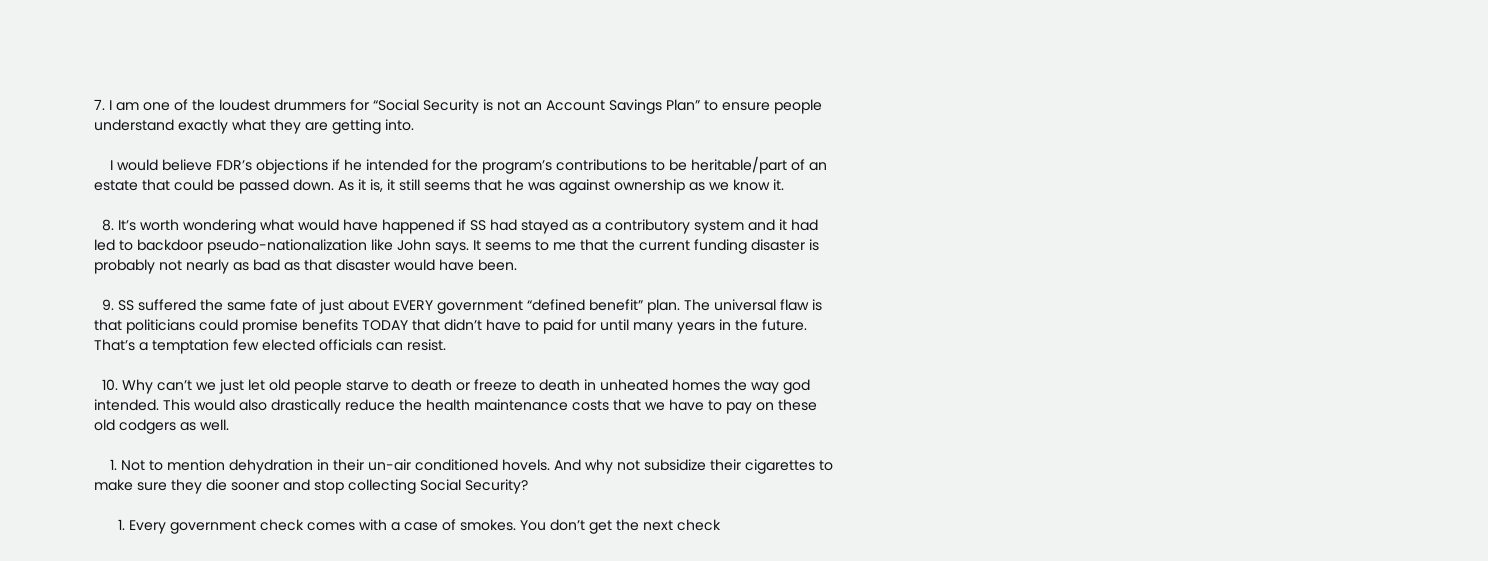7. I am one of the loudest drummers for “Social Security is not an Account Savings Plan” to ensure people understand exactly what they are getting into.

    I would believe FDR’s objections if he intended for the program’s contributions to be heritable/part of an estate that could be passed down. As it is, it still seems that he was against ownership as we know it.

  8. It’s worth wondering what would have happened if SS had stayed as a contributory system and it had led to backdoor pseudo-nationalization like John says. It seems to me that the current funding disaster is probably not nearly as bad as that disaster would have been.

  9. SS suffered the same fate of just about EVERY government “defined benefit” plan. The universal flaw is that politicians could promise benefits TODAY that didn’t have to paid for until many years in the future. That’s a temptation few elected officials can resist.

  10. Why can’t we just let old people starve to death or freeze to death in unheated homes the way god intended. This would also drastically reduce the health maintenance costs that we have to pay on these old codgers as well.

    1. Not to mention dehydration in their un-air conditioned hovels. And why not subsidize their cigarettes to make sure they die sooner and stop collecting Social Security?

      1. Every government check comes with a case of smokes. You don’t get the next check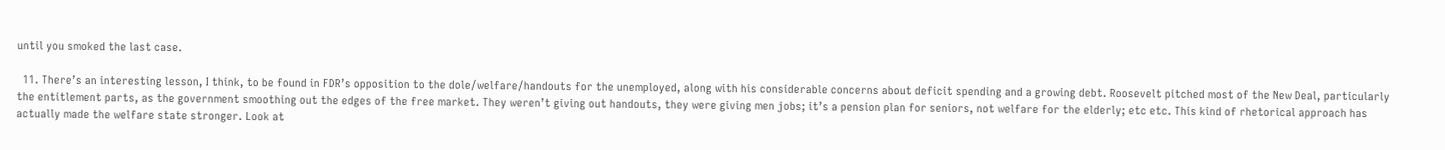until you smoked the last case.

  11. There’s an interesting lesson, I think, to be found in FDR’s opposition to the dole/welfare/handouts for the unemployed, along with his considerable concerns about deficit spending and a growing debt. Roosevelt pitched most of the New Deal, particularly the entitlement parts, as the government smoothing out the edges of the free market. They weren’t giving out handouts, they were giving men jobs; it’s a pension plan for seniors, not welfare for the elderly; etc etc. This kind of rhetorical approach has actually made the welfare state stronger. Look at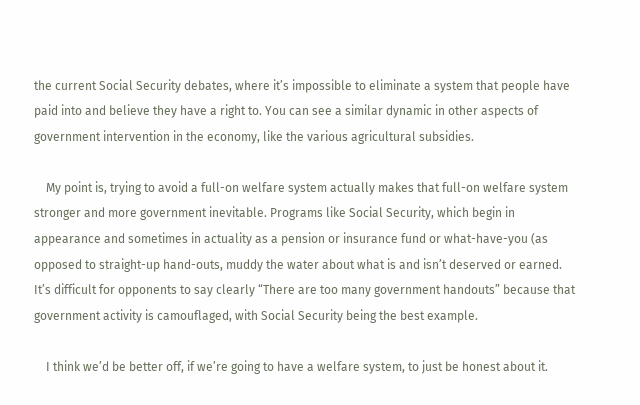the current Social Security debates, where it’s impossible to eliminate a system that people have paid into and believe they have a right to. You can see a similar dynamic in other aspects of government intervention in the economy, like the various agricultural subsidies.

    My point is, trying to avoid a full-on welfare system actually makes that full-on welfare system stronger and more government inevitable. Programs like Social Security, which begin in appearance and sometimes in actuality as a pension or insurance fund or what-have-you (as opposed to straight-up hand-outs, muddy the water about what is and isn’t deserved or earned. It’s difficult for opponents to say clearly “There are too many government handouts” because that government activity is camouflaged, with Social Security being the best example.

    I think we’d be better off, if we’re going to have a welfare system, to just be honest about it.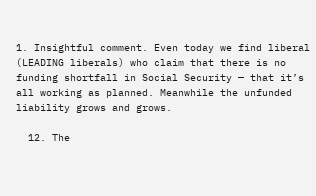1. Insightful comment. Even today we find liberal (LEADING liberals) who claim that there is no funding shortfall in Social Security — that it’s all working as planned. Meanwhile the unfunded liability grows and grows.

  12. The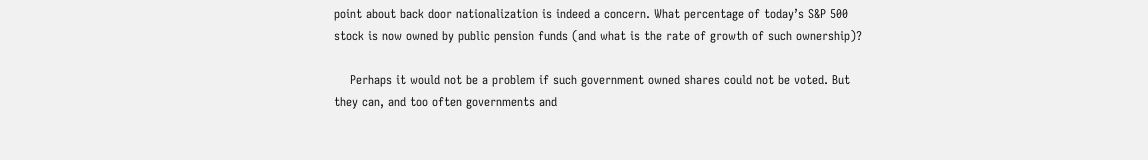point about back door nationalization is indeed a concern. What percentage of today’s S&P 500 stock is now owned by public pension funds (and what is the rate of growth of such ownership)?

    Perhaps it would not be a problem if such government owned shares could not be voted. But they can, and too often governments and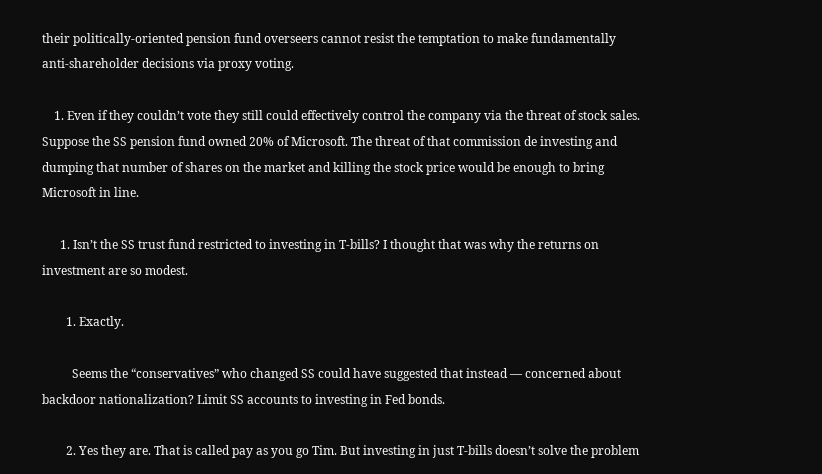their politically-oriented pension fund overseers cannot resist the temptation to make fundamentally anti-shareholder decisions via proxy voting.

    1. Even if they couldn’t vote they still could effectively control the company via the threat of stock sales. Suppose the SS pension fund owned 20% of Microsoft. The threat of that commission de investing and dumping that number of shares on the market and killing the stock price would be enough to bring Microsoft in line.

      1. Isn’t the SS trust fund restricted to investing in T-bills? I thought that was why the returns on investment are so modest.

        1. Exactly.

          Seems the “conservatives” who changed SS could have suggested that instead — concerned about backdoor nationalization? Limit SS accounts to investing in Fed bonds.

        2. Yes they are. That is called pay as you go Tim. But investing in just T-bills doesn’t solve the problem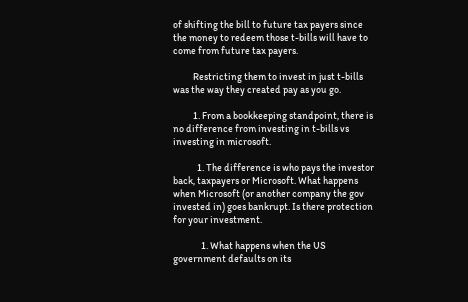of shifting the bill to future tax payers since the money to redeem those t-bills will have to come from future tax payers.

          Restricting them to invest in just t-bills was the way they created pay as you go.

          1. From a bookkeeping standpoint, there is no difference from investing in t-bills vs investing in microsoft.

            1. The difference is who pays the investor back, taxpayers or Microsoft. What happens when Microsoft (or another company the gov invested in) goes bankrupt. Is there protection for your investment.

              1. What happens when the US government defaults on its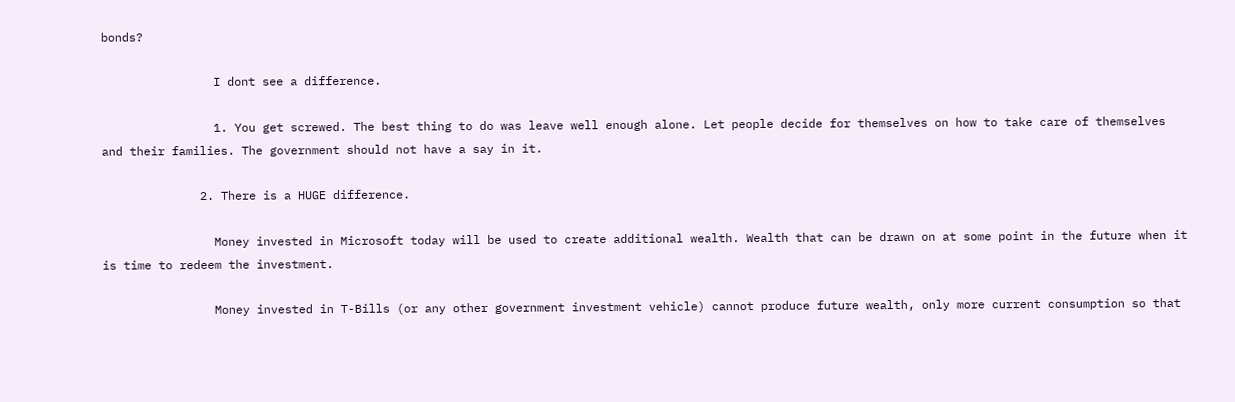bonds?

                I dont see a difference.

                1. You get screwed. The best thing to do was leave well enough alone. Let people decide for themselves on how to take care of themselves and their families. The government should not have a say in it.

              2. There is a HUGE difference.

                Money invested in Microsoft today will be used to create additional wealth. Wealth that can be drawn on at some point in the future when it is time to redeem the investment.

                Money invested in T-Bills (or any other government investment vehicle) cannot produce future wealth, only more current consumption so that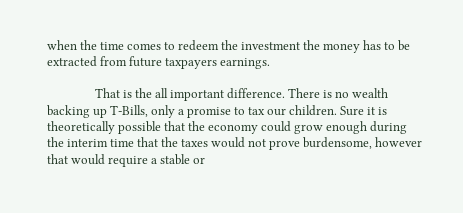when the time comes to redeem the investment the money has to be extracted from future taxpayers earnings.

                That is the all important difference. There is no wealth backing up T-Bills, only a promise to tax our children. Sure it is theoretically possible that the economy could grow enough during the interim time that the taxes would not prove burdensome, however that would require a stable or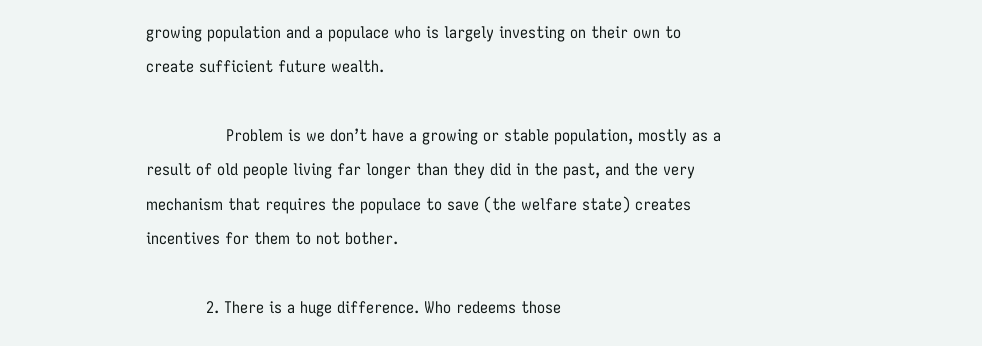growing population and a populace who is largely investing on their own to create sufficient future wealth.

                Problem is we don’t have a growing or stable population, mostly as a result of old people living far longer than they did in the past, and the very mechanism that requires the populace to save (the welfare state) creates incentives for them to not bother.

            2. There is a huge difference. Who redeems those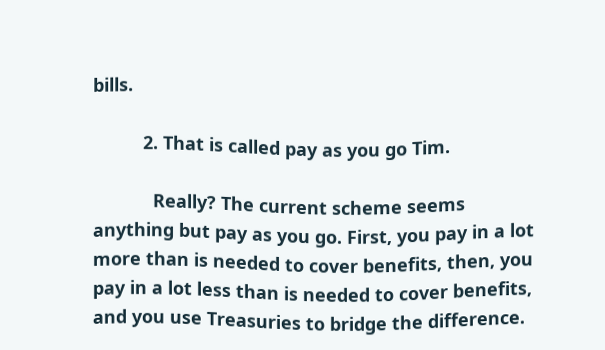bills.

          2. That is called pay as you go Tim.

            Really? The current scheme seems anything but pay as you go. First, you pay in a lot more than is needed to cover benefits, then, you pay in a lot less than is needed to cover benefits, and you use Treasuries to bridge the difference.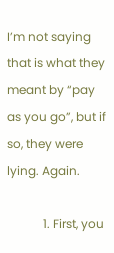I’m not saying that is what they meant by “pay as you go”, but if so, they were lying. Again.

            1. First, you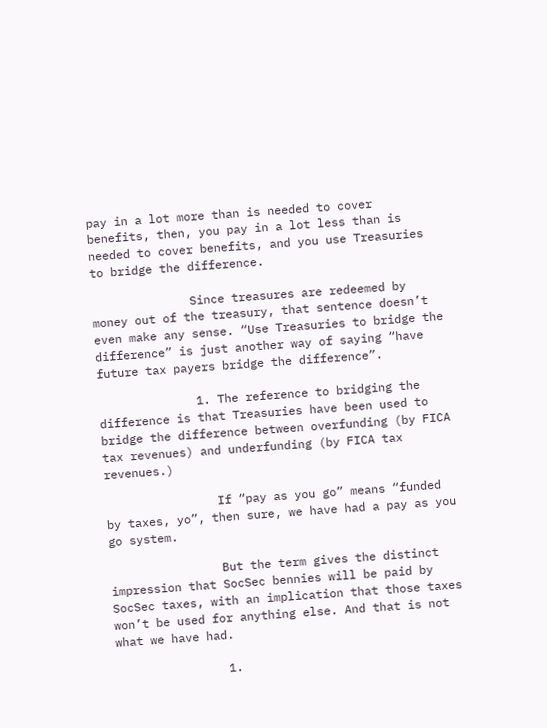pay in a lot more than is needed to cover benefits, then, you pay in a lot less than is needed to cover benefits, and you use Treasuries to bridge the difference.

              Since treasures are redeemed by money out of the treasury, that sentence doesn’t even make any sense. “Use Treasuries to bridge the difference” is just another way of saying “have future tax payers bridge the difference”.

              1. The reference to bridging the difference is that Treasuries have been used to bridge the difference between overfunding (by FICA tax revenues) and underfunding (by FICA tax revenues.)

                If “pay as you go” means “funded by taxes, yo”, then sure, we have had a pay as you go system.

                But the term gives the distinct impression that SocSec bennies will be paid by SocSec taxes, with an implication that those taxes won’t be used for anything else. And that is not what we have had.

                1.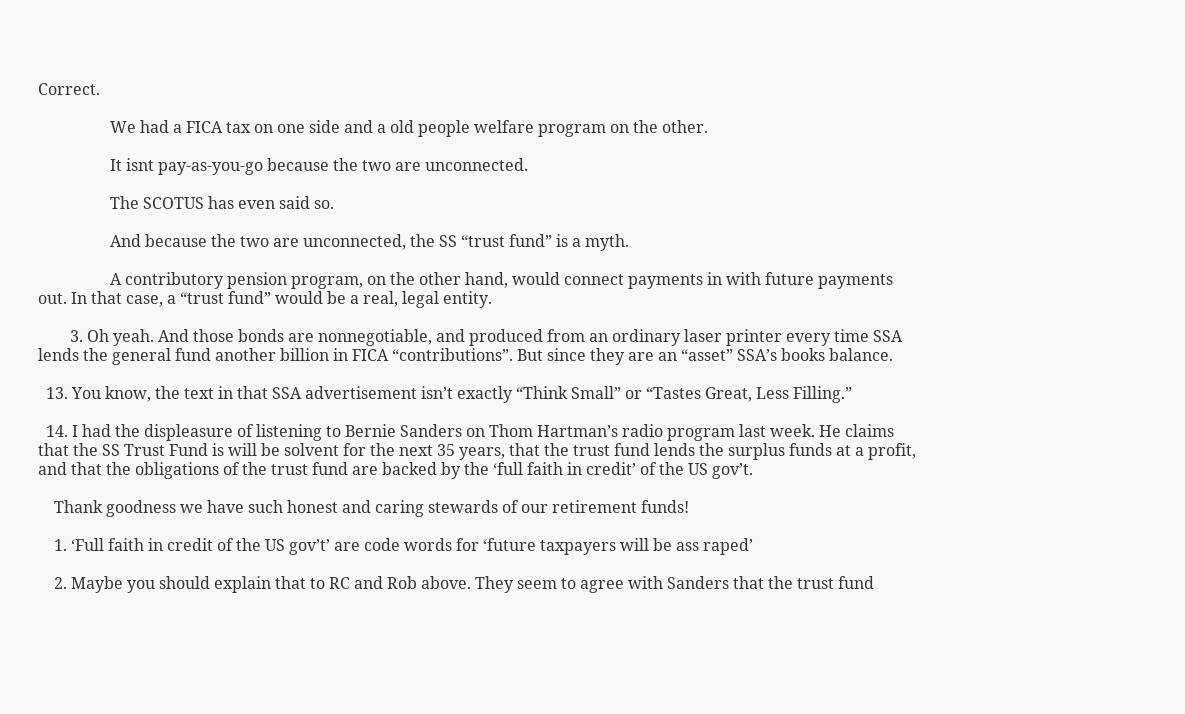Correct.

                  We had a FICA tax on one side and a old people welfare program on the other.

                  It isnt pay-as-you-go because the two are unconnected.

                  The SCOTUS has even said so.

                  And because the two are unconnected, the SS “trust fund” is a myth.

                  A contributory pension program, on the other hand, would connect payments in with future payments out. In that case, a “trust fund” would be a real, legal entity.

        3. Oh yeah. And those bonds are nonnegotiable, and produced from an ordinary laser printer every time SSA lends the general fund another billion in FICA “contributions”. But since they are an “asset” SSA’s books balance.

  13. You know, the text in that SSA advertisement isn’t exactly “Think Small” or “Tastes Great, Less Filling.”

  14. I had the displeasure of listening to Bernie Sanders on Thom Hartman’s radio program last week. He claims that the SS Trust Fund is will be solvent for the next 35 years, that the trust fund lends the surplus funds at a profit, and that the obligations of the trust fund are backed by the ‘full faith in credit’ of the US gov’t.

    Thank goodness we have such honest and caring stewards of our retirement funds!

    1. ‘Full faith in credit of the US gov’t’ are code words for ‘future taxpayers will be ass raped’

    2. Maybe you should explain that to RC and Rob above. They seem to agree with Sanders that the trust fund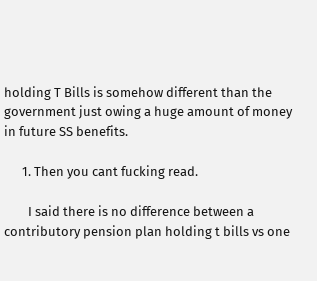holding T Bills is somehow different than the government just owing a huge amount of money in future SS benefits.

      1. Then you cant fucking read.

        I said there is no difference between a contributory pension plan holding t bills vs one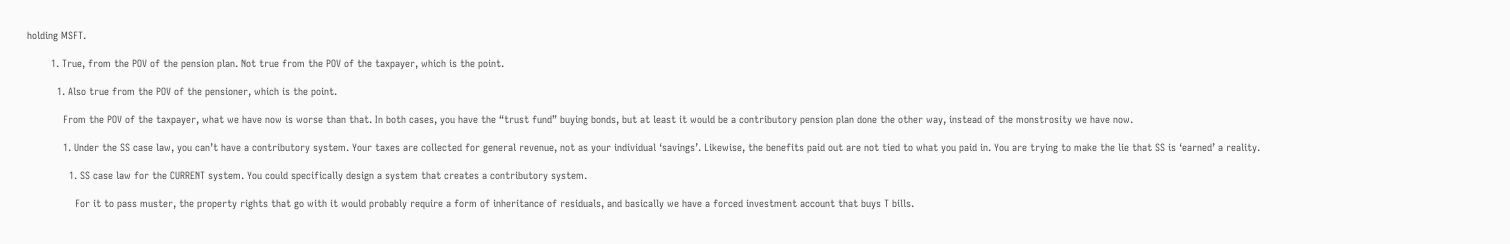holding MSFT.

        1. True, from the POV of the pension plan. Not true from the POV of the taxpayer, which is the point.

          1. Also true from the POV of the pensioner, which is the point.

            From the POV of the taxpayer, what we have now is worse than that. In both cases, you have the “trust fund” buying bonds, but at least it would be a contributory pension plan done the other way, instead of the monstrosity we have now.

            1. Under the SS case law, you can’t have a contributory system. Your taxes are collected for general revenue, not as your individual ‘savings’. Likewise, the benefits paid out are not tied to what you paid in. You are trying to make the lie that SS is ‘earned’ a reality.

              1. SS case law for the CURRENT system. You could specifically design a system that creates a contributory system.

                For it to pass muster, the property rights that go with it would probably require a form of inheritance of residuals, and basically we have a forced investment account that buys T bills.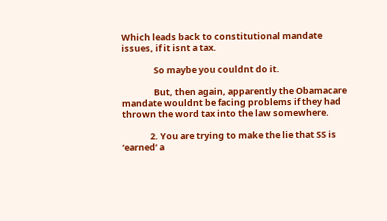Which leads back to constitutional mandate issues, if it isnt a tax.

                So maybe you couldnt do it.

                But, then again, apparently the Obamacare mandate wouldnt be facing problems if they had thrown the word tax into the law somewhere.

              2. You are trying to make the lie that SS is ‘earned’ a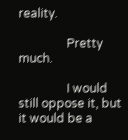reality.

                Pretty much.

                I would still oppose it, but it would be a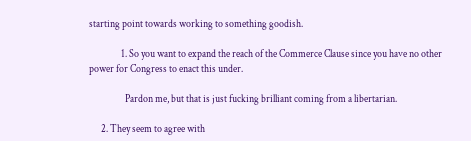starting point towards working to something goodish.

                1. So you want to expand the reach of the Commerce Clause since you have no other power for Congress to enact this under.

                  Pardon me, but that is just fucking brilliant coming from a libertarian.

      2. They seem to agree with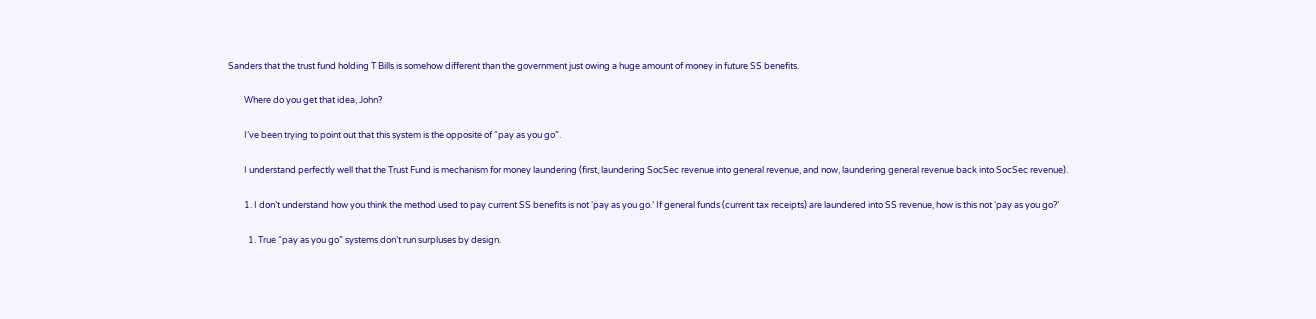Sanders that the trust fund holding T Bills is somehow different than the government just owing a huge amount of money in future SS benefits.

        Where do you get that idea, John?

        I’ve been trying to point out that this system is the opposite of “pay as you go”.

        I understand perfectly well that the Trust Fund is mechanism for money laundering (first, laundering SocSec revenue into general revenue, and now, laundering general revenue back into SocSec revenue).

        1. I don’t understand how you think the method used to pay current SS benefits is not ‘pay as you go.’ If general funds (current tax receipts) are laundered into SS revenue, how is this not ‘pay as you go?’

          1. True “pay as you go” systems don’t run surpluses by design.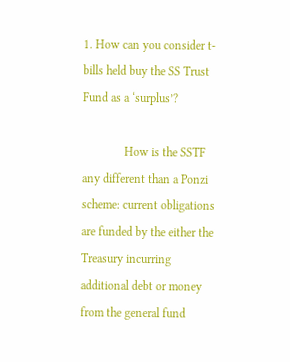1. How can you consider t-bills held buy the SS Trust Fund as a ‘surplus’?

              How is the SSTF any different than a Ponzi scheme: current obligations are funded by the either the Treasury incurring additional debt or money from the general fund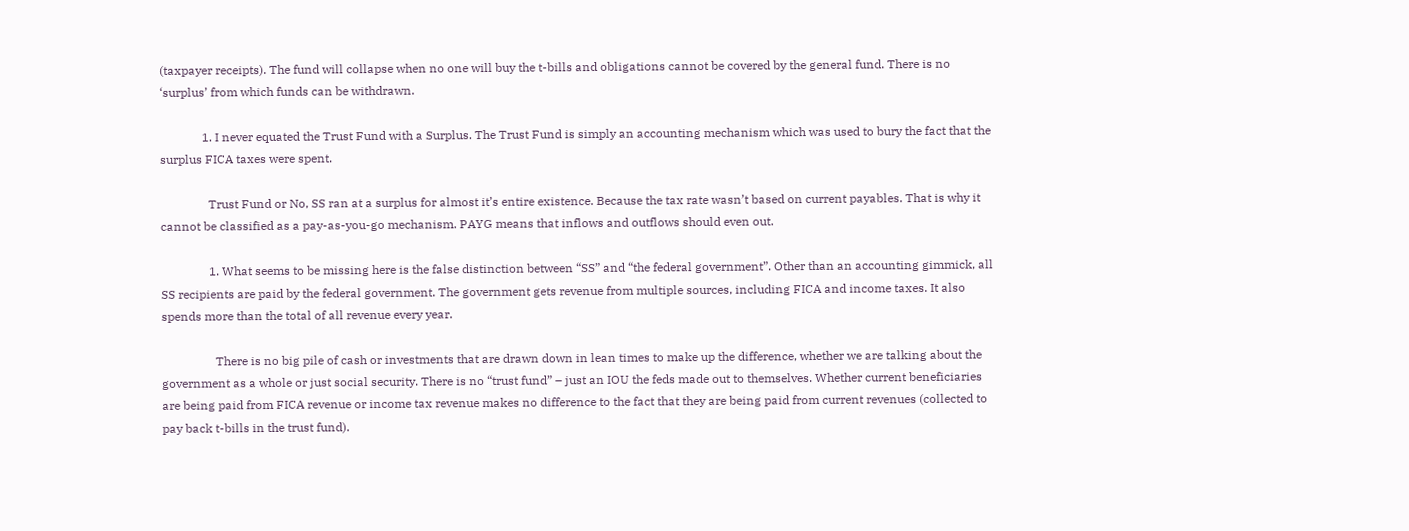(taxpayer receipts). The fund will collapse when no one will buy the t-bills and obligations cannot be covered by the general fund. There is no ‘surplus’ from which funds can be withdrawn.

              1. I never equated the Trust Fund with a Surplus. The Trust Fund is simply an accounting mechanism which was used to bury the fact that the surplus FICA taxes were spent.

                Trust Fund or No, SS ran at a surplus for almost it’s entire existence. Because the tax rate wasn’t based on current payables. That is why it cannot be classified as a pay-as-you-go mechanism. PAYG means that inflows and outflows should even out.

                1. What seems to be missing here is the false distinction between “SS” and “the federal government”. Other than an accounting gimmick, all SS recipients are paid by the federal government. The government gets revenue from multiple sources, including FICA and income taxes. It also spends more than the total of all revenue every year.

                  There is no big pile of cash or investments that are drawn down in lean times to make up the difference, whether we are talking about the government as a whole or just social security. There is no “trust fund” – just an IOU the feds made out to themselves. Whether current beneficiaries are being paid from FICA revenue or income tax revenue makes no difference to the fact that they are being paid from current revenues (collected to pay back t-bills in the trust fund).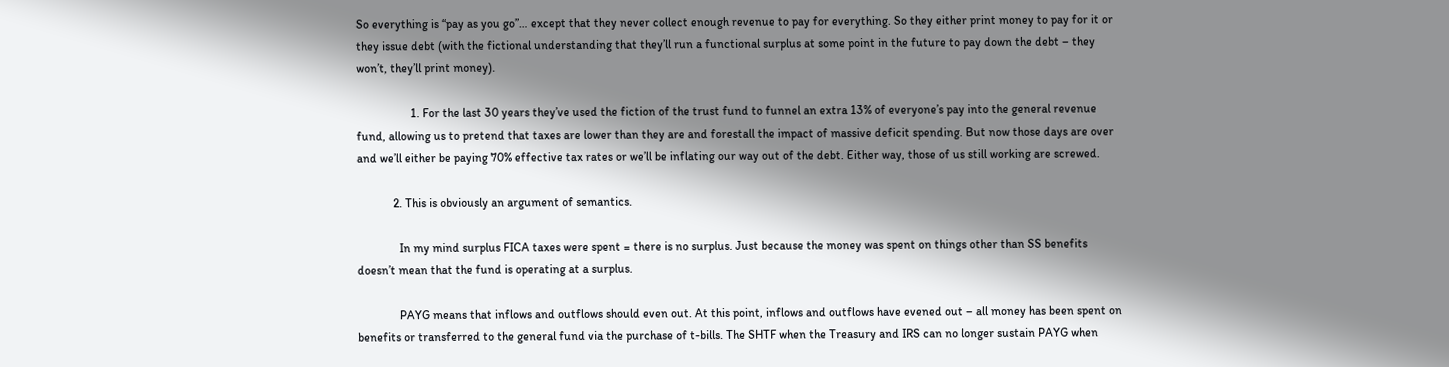So everything is “pay as you go”… except that they never collect enough revenue to pay for everything. So they either print money to pay for it or they issue debt (with the fictional understanding that they’ll run a functional surplus at some point in the future to pay down the debt – they won’t, they’ll print money).

                  1. For the last 30 years they’ve used the fiction of the trust fund to funnel an extra 13% of everyone’s pay into the general revenue fund, allowing us to pretend that taxes are lower than they are and forestall the impact of massive deficit spending. But now those days are over and we’ll either be paying 70% effective tax rates or we’ll be inflating our way out of the debt. Either way, those of us still working are screwed.

            2. This is obviously an argument of semantics.

              In my mind surplus FICA taxes were spent = there is no surplus. Just because the money was spent on things other than SS benefits doesn’t mean that the fund is operating at a surplus.

              PAYG means that inflows and outflows should even out. At this point, inflows and outflows have evened out – all money has been spent on benefits or transferred to the general fund via the purchase of t-bills. The SHTF when the Treasury and IRS can no longer sustain PAYG when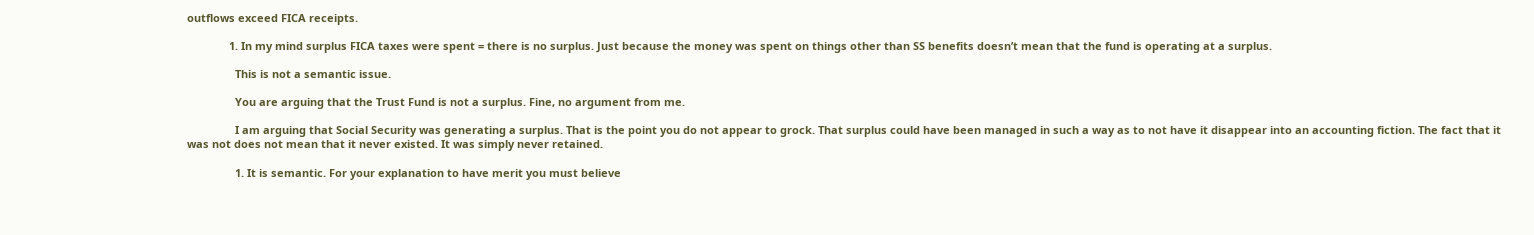outflows exceed FICA receipts.

              1. In my mind surplus FICA taxes were spent = there is no surplus. Just because the money was spent on things other than SS benefits doesn’t mean that the fund is operating at a surplus.

                This is not a semantic issue.

                You are arguing that the Trust Fund is not a surplus. Fine, no argument from me.

                I am arguing that Social Security was generating a surplus. That is the point you do not appear to grock. That surplus could have been managed in such a way as to not have it disappear into an accounting fiction. The fact that it was not does not mean that it never existed. It was simply never retained.

                1. It is semantic. For your explanation to have merit you must believe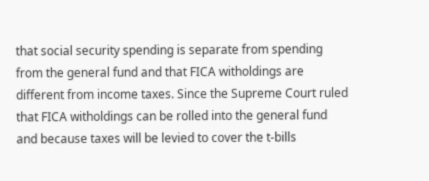that social security spending is separate from spending from the general fund and that FICA witholdings are different from income taxes. Since the Supreme Court ruled that FICA witholdings can be rolled into the general fund and because taxes will be levied to cover the t-bills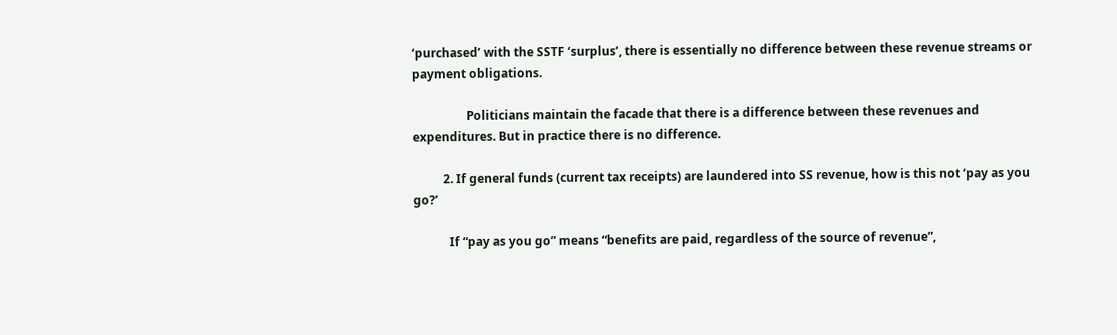‘purchased’ with the SSTF ‘surplus’, there is essentially no difference between these revenue streams or payment obligations.

                  Politicians maintain the facade that there is a difference between these revenues and expenditures. But in practice there is no difference.

          2. If general funds (current tax receipts) are laundered into SS revenue, how is this not ‘pay as you go?’

            If “pay as you go” means “benefits are paid, regardless of the source of revenue”,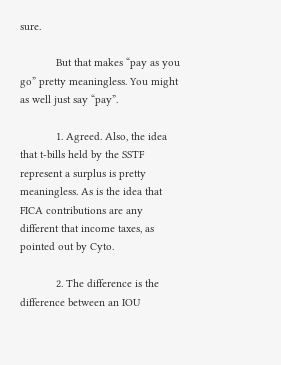sure.

            But that makes “pay as you go” pretty meaningless. You might as well just say “pay”.

            1. Agreed. Also, the idea that t-bills held by the SSTF represent a surplus is pretty meaningless. As is the idea that FICA contributions are any different that income taxes, as pointed out by Cyto.

            2. The difference is the difference between an IOU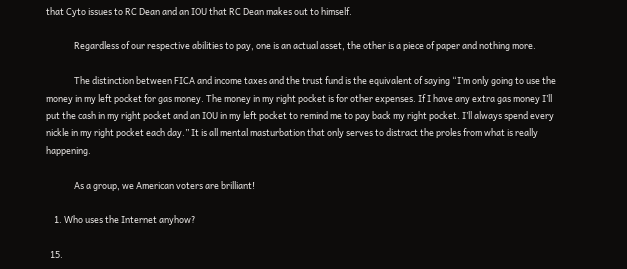that Cyto issues to RC Dean and an IOU that RC Dean makes out to himself.

              Regardless of our respective abilities to pay, one is an actual asset, the other is a piece of paper and nothing more.

              The distinction between FICA and income taxes and the trust fund is the equivalent of saying “I’m only going to use the money in my left pocket for gas money. The money in my right pocket is for other expenses. If I have any extra gas money I’ll put the cash in my right pocket and an IOU in my left pocket to remind me to pay back my right pocket. I’ll always spend every nickle in my right pocket each day.” It is all mental masturbation that only serves to distract the proles from what is really happening.

              As a group, we American voters are brilliant!

    1. Who uses the Internet anyhow?

  15.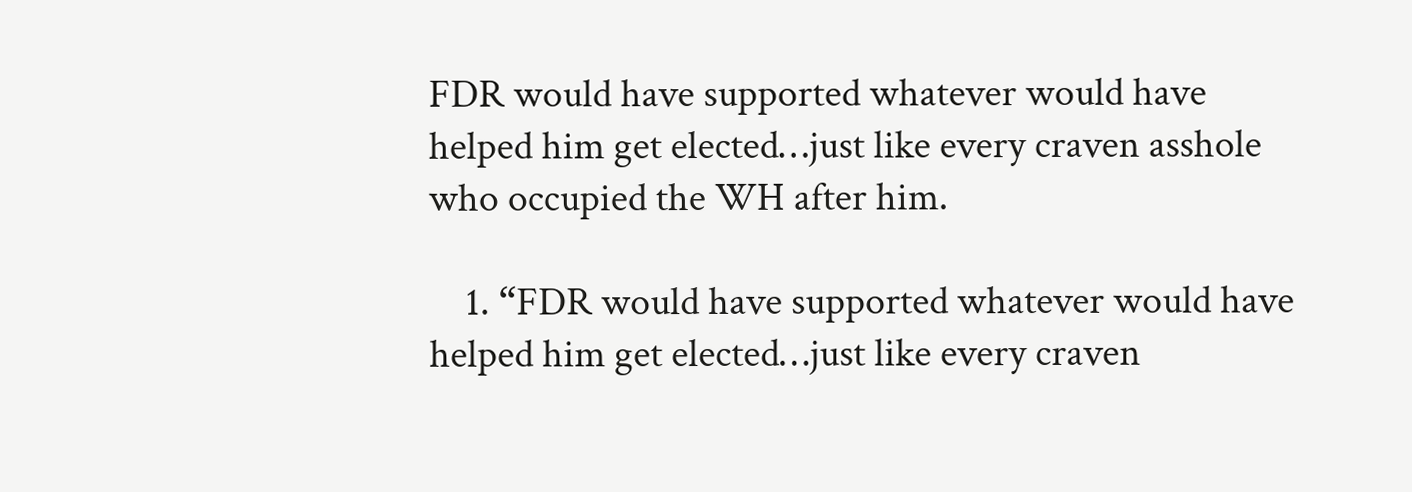FDR would have supported whatever would have helped him get elected…just like every craven asshole who occupied the WH after him.

    1. “FDR would have supported whatever would have helped him get elected…just like every craven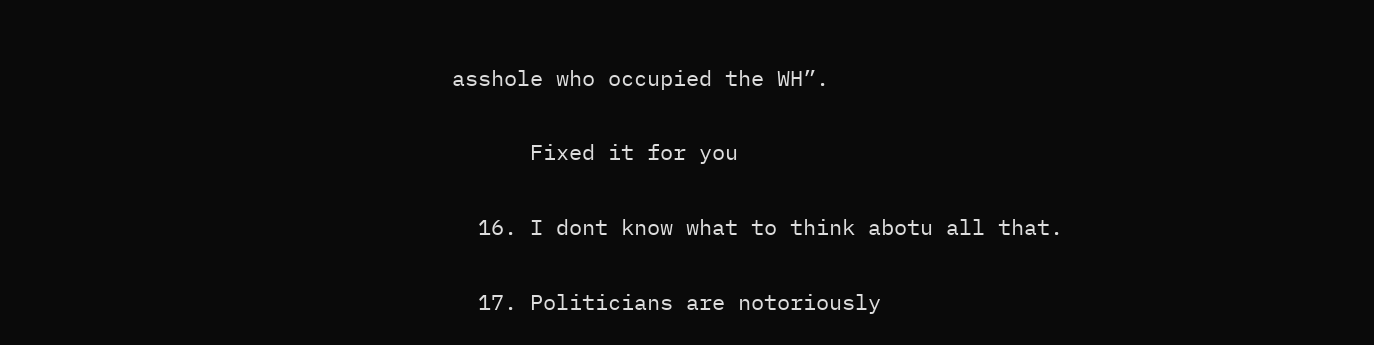asshole who occupied the WH”.

      Fixed it for you

  16. I dont know what to think abotu all that.

  17. Politicians are notoriously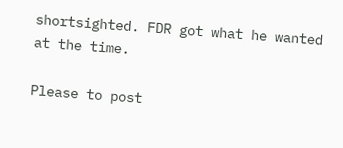shortsighted. FDR got what he wanted at the time.

Please to post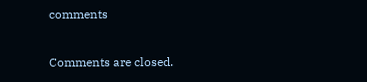comments

Comments are closed.